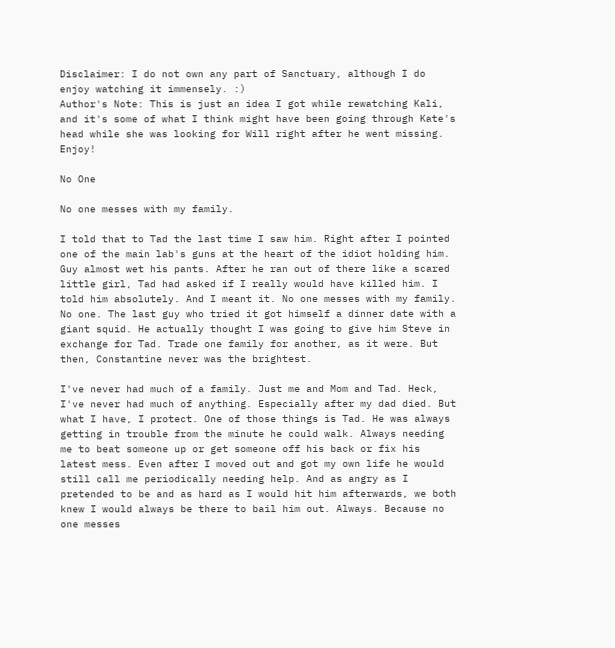Disclaimer: I do not own any part of Sanctuary, although I do enjoy watching it immensely. :)
Author's Note: This is just an idea I got while rewatching Kali, and it's some of what I think might have been going through Kate's head while she was looking for Will right after he went missing. Enjoy!

No One

No one messes with my family.

I told that to Tad the last time I saw him. Right after I pointed one of the main lab's guns at the heart of the idiot holding him. Guy almost wet his pants. After he ran out of there like a scared little girl, Tad had asked if I really would have killed him. I told him absolutely. And I meant it. No one messes with my family. No one. The last guy who tried it got himself a dinner date with a giant squid. He actually thought I was going to give him Steve in exchange for Tad. Trade one family for another, as it were. But then, Constantine never was the brightest.

I've never had much of a family. Just me and Mom and Tad. Heck, I've never had much of anything. Especially after my dad died. But what I have, I protect. One of those things is Tad. He was always getting in trouble from the minute he could walk. Always needing me to beat someone up or get someone off his back or fix his latest mess. Even after I moved out and got my own life he would still call me periodically needing help. And as angry as I pretended to be and as hard as I would hit him afterwards, we both knew I would always be there to bail him out. Always. Because no one messes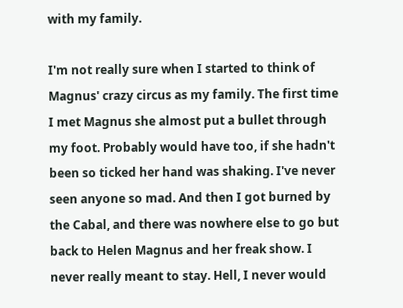with my family.

I'm not really sure when I started to think of Magnus' crazy circus as my family. The first time I met Magnus she almost put a bullet through my foot. Probably would have too, if she hadn't been so ticked her hand was shaking. I've never seen anyone so mad. And then I got burned by the Cabal, and there was nowhere else to go but back to Helen Magnus and her freak show. I never really meant to stay. Hell, I never would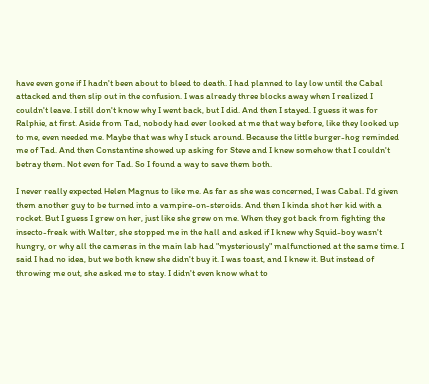have even gone if I hadn't been about to bleed to death. I had planned to lay low until the Cabal attacked and then slip out in the confusion. I was already three blocks away when I realized I couldn't leave. I still don't know why I went back, but I did. And then I stayed. I guess it was for Ralphie, at first. Aside from Tad, nobody had ever looked at me that way before, like they looked up to me, even needed me. Maybe that was why I stuck around. Because the little burger-hog reminded me of Tad. And then Constantine showed up asking for Steve and I knew somehow that I couldn't betray them. Not even for Tad. So I found a way to save them both.

I never really expected Helen Magnus to like me. As far as she was concerned, I was Cabal. I'd given them another guy to be turned into a vampire-on-steroids. And then I kinda shot her kid with a rocket. But I guess I grew on her, just like she grew on me. When they got back from fighting the insecto-freak with Walter, she stopped me in the hall and asked if I knew why Squid-boy wasn't hungry, or why all the cameras in the main lab had "mysteriously" malfunctioned at the same time. I said I had no idea, but we both knew she didn't buy it. I was toast, and I knew it. But instead of throwing me out, she asked me to stay. I didn't even know what to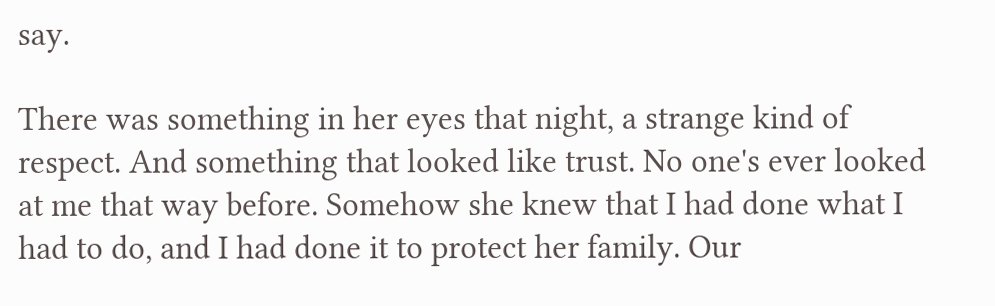say.

There was something in her eyes that night, a strange kind of respect. And something that looked like trust. No one's ever looked at me that way before. Somehow she knew that I had done what I had to do, and I had done it to protect her family. Our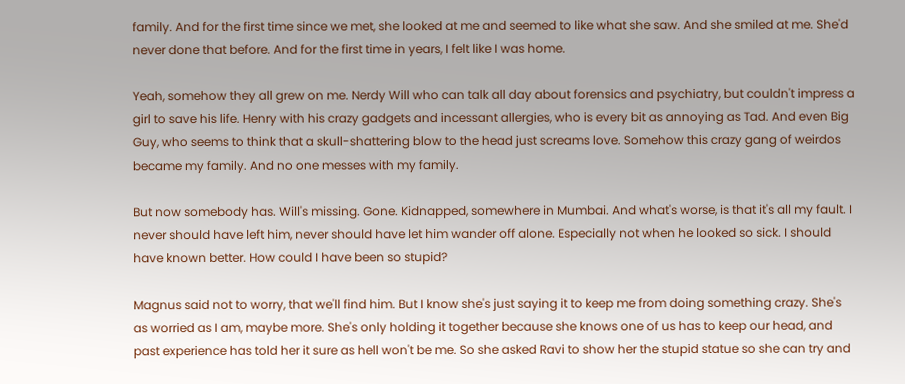family. And for the first time since we met, she looked at me and seemed to like what she saw. And she smiled at me. She'd never done that before. And for the first time in years, I felt like I was home.

Yeah, somehow they all grew on me. Nerdy Will who can talk all day about forensics and psychiatry, but couldn't impress a girl to save his life. Henry with his crazy gadgets and incessant allergies, who is every bit as annoying as Tad. And even Big Guy, who seems to think that a skull-shattering blow to the head just screams love. Somehow this crazy gang of weirdos became my family. And no one messes with my family.

But now somebody has. Will's missing. Gone. Kidnapped, somewhere in Mumbai. And what's worse, is that it's all my fault. I never should have left him, never should have let him wander off alone. Especially not when he looked so sick. I should have known better. How could I have been so stupid?

Magnus said not to worry, that we'll find him. But I know she's just saying it to keep me from doing something crazy. She's as worried as I am, maybe more. She's only holding it together because she knows one of us has to keep our head, and past experience has told her it sure as hell won't be me. So she asked Ravi to show her the stupid statue so she can try and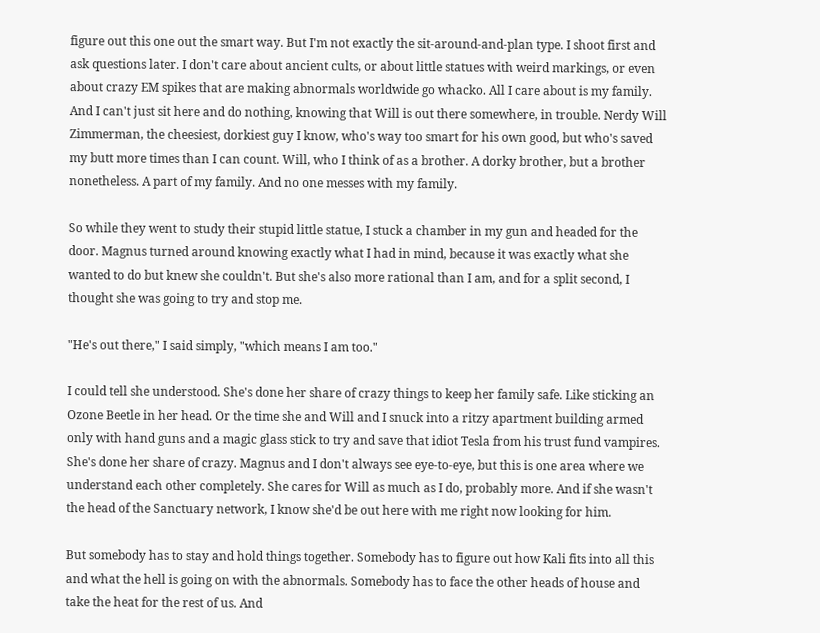figure out this one out the smart way. But I'm not exactly the sit-around-and-plan type. I shoot first and ask questions later. I don't care about ancient cults, or about little statues with weird markings, or even about crazy EM spikes that are making abnormals worldwide go whacko. All I care about is my family. And I can't just sit here and do nothing, knowing that Will is out there somewhere, in trouble. Nerdy Will Zimmerman, the cheesiest, dorkiest guy I know, who's way too smart for his own good, but who's saved my butt more times than I can count. Will, who I think of as a brother. A dorky brother, but a brother nonetheless. A part of my family. And no one messes with my family.

So while they went to study their stupid little statue, I stuck a chamber in my gun and headed for the door. Magnus turned around knowing exactly what I had in mind, because it was exactly what she wanted to do but knew she couldn't. But she's also more rational than I am, and for a split second, I thought she was going to try and stop me.

"He's out there," I said simply, "which means I am too."

I could tell she understood. She's done her share of crazy things to keep her family safe. Like sticking an Ozone Beetle in her head. Or the time she and Will and I snuck into a ritzy apartment building armed only with hand guns and a magic glass stick to try and save that idiot Tesla from his trust fund vampires. She's done her share of crazy. Magnus and I don't always see eye-to-eye, but this is one area where we understand each other completely. She cares for Will as much as I do, probably more. And if she wasn't the head of the Sanctuary network, I know she'd be out here with me right now looking for him.

But somebody has to stay and hold things together. Somebody has to figure out how Kali fits into all this and what the hell is going on with the abnormals. Somebody has to face the other heads of house and take the heat for the rest of us. And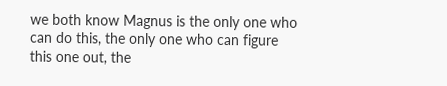we both know Magnus is the only one who can do this, the only one who can figure this one out, the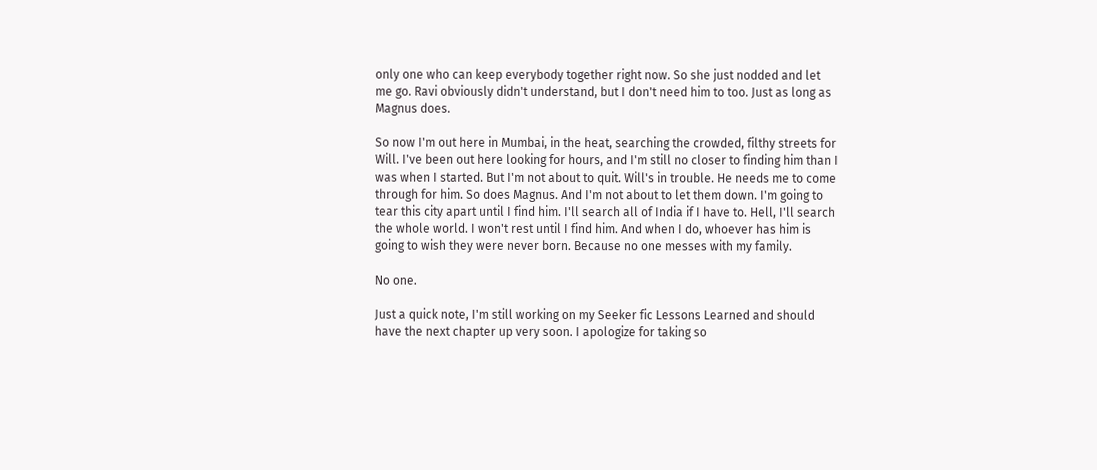only one who can keep everybody together right now. So she just nodded and let me go. Ravi obviously didn't understand, but I don't need him to too. Just as long as Magnus does.

So now I'm out here in Mumbai, in the heat, searching the crowded, filthy streets for Will. I've been out here looking for hours, and I'm still no closer to finding him than I was when I started. But I'm not about to quit. Will's in trouble. He needs me to come through for him. So does Magnus. And I'm not about to let them down. I'm going to tear this city apart until I find him. I'll search all of India if I have to. Hell, I'll search the whole world. I won't rest until I find him. And when I do, whoever has him is going to wish they were never born. Because no one messes with my family.

No one.

Just a quick note, I'm still working on my Seeker fic Lessons Learned and should have the next chapter up very soon. I apologize for taking so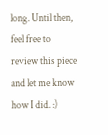long. Until then, feel free to review this piece and let me know how I did. :)